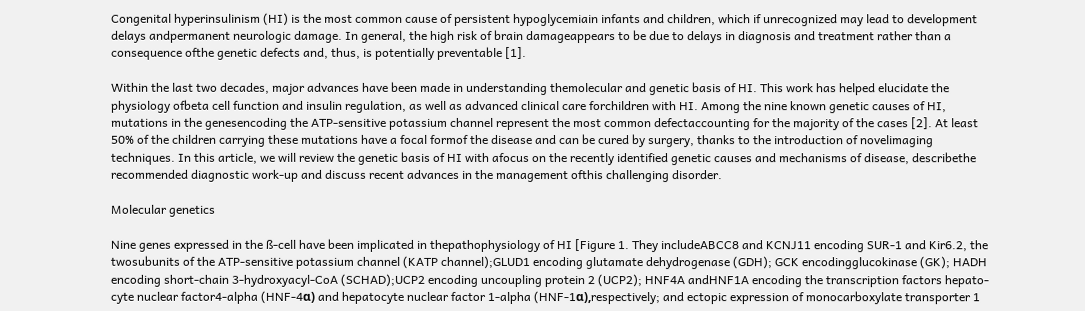Congenital hyperinsulinism (HI) is the most common cause of persistent hypoglycemiain infants and children, which if unrecognized may lead to development delays andpermanent neurologic damage. In general, the high risk of brain damageappears to be due to delays in diagnosis and treatment rather than a consequence ofthe genetic defects and, thus, is potentially preventable [1].

Within the last two decades, major advances have been made in understanding themolecular and genetic basis of HI. This work has helped elucidate the physiology ofbeta cell function and insulin regulation, as well as advanced clinical care forchildren with HI. Among the nine known genetic causes of HI, mutations in the genesencoding the ATP-sensitive potassium channel represent the most common defectaccounting for the majority of the cases [2]. At least 50% of the children carrying these mutations have a focal formof the disease and can be cured by surgery, thanks to the introduction of novelimaging techniques. In this article, we will review the genetic basis of HI with afocus on the recently identified genetic causes and mechanisms of disease, describethe recommended diagnostic work-up and discuss recent advances in the management ofthis challenging disorder.

Molecular genetics

Nine genes expressed in the ß-cell have been implicated in thepathophysiology of HI [Figure 1. They includeABCC8 and KCNJ11 encoding SUR-1 and Kir6.2, the twosubunits of the ATP-sensitive potassium channel (KATP channel);GLUD1 encoding glutamate dehydrogenase (GDH); GCK encodingglucokinase (GK); HADH encoding short-chain 3-hydroxyacyl-CoA (SCHAD);UCP2 encoding uncoupling protein 2 (UCP2); HNF4A andHNF1A encoding the transcription factors hepato-cyte nuclear factor4-alpha (HNF-4α) and hepatocyte nuclear factor 1-alpha (HNF-1α),respectively; and ectopic expression of monocarboxylate transporter 1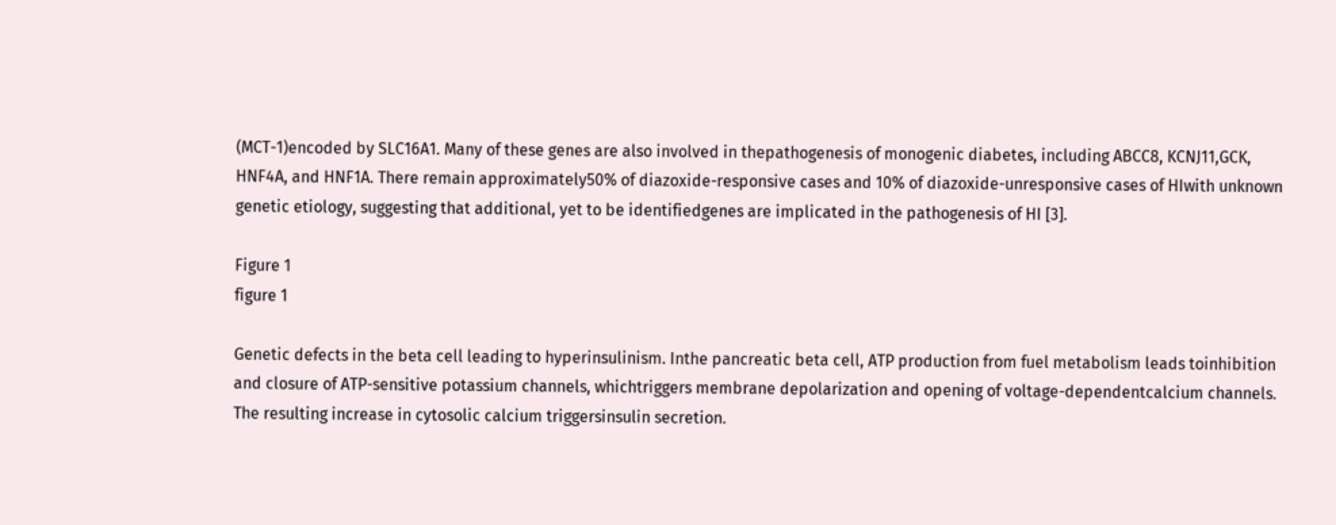(MCT-1)encoded by SLC16A1. Many of these genes are also involved in thepathogenesis of monogenic diabetes, including ABCC8, KCNJ11,GCK, HNF4A, and HNF1A. There remain approximately50% of diazoxide-responsive cases and 10% of diazoxide-unresponsive cases of HIwith unknown genetic etiology, suggesting that additional, yet to be identifiedgenes are implicated in the pathogenesis of HI [3].

Figure 1
figure 1

Genetic defects in the beta cell leading to hyperinsulinism. Inthe pancreatic beta cell, ATP production from fuel metabolism leads toinhibition and closure of ATP-sensitive potassium channels, whichtriggers membrane depolarization and opening of voltage-dependentcalcium channels. The resulting increase in cytosolic calcium triggersinsulin secretion.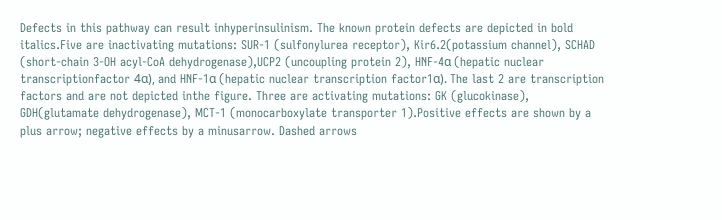Defects in this pathway can result inhyperinsulinism. The known protein defects are depicted in bold italics.Five are inactivating mutations: SUR-1 (sulfonylurea receptor), Kir6.2(potassium channel), SCHAD (short-chain 3-OH acyl-CoA dehydrogenase),UCP2 (uncoupling protein 2), HNF-4α (hepatic nuclear transcriptionfactor 4α), and HNF-1α (hepatic nuclear transcription factor1α). The last 2 are transcription factors and are not depicted inthe figure. Three are activating mutations: GK (glucokinase), GDH(glutamate dehydrogenase), MCT-1 (monocarboxylate transporter 1).Positive effects are shown by a plus arrow; negative effects by a minusarrow. Dashed arrows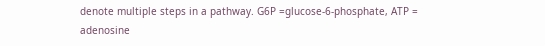denote multiple steps in a pathway. G6P =glucose-6-phosphate, ATP = adenosine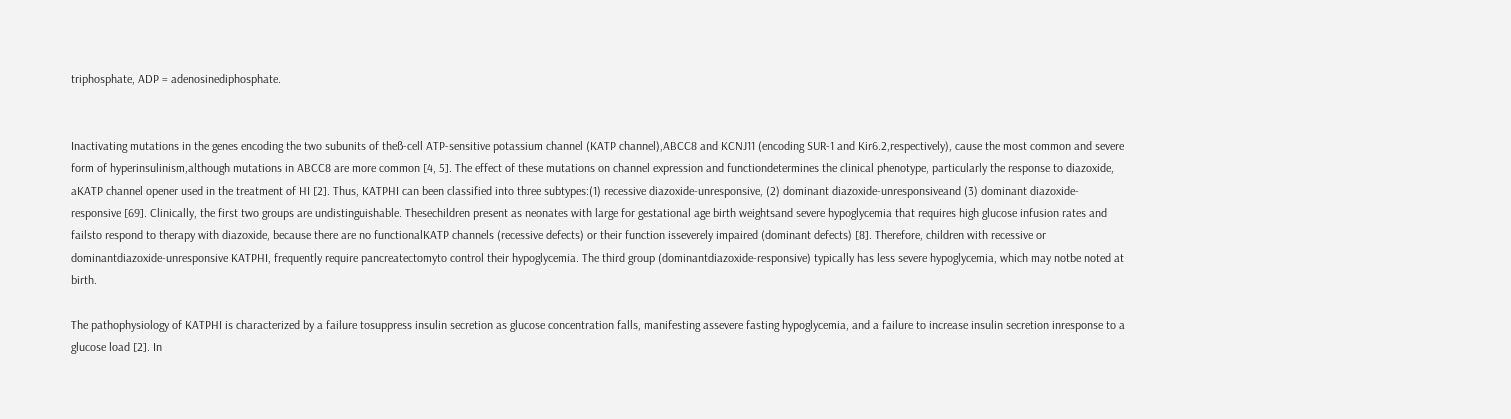triphosphate, ADP = adenosinediphosphate.


Inactivating mutations in the genes encoding the two subunits of theß-cell ATP-sensitive potassium channel (KATP channel),ABCC8 and KCNJ11 (encoding SUR-1 and Kir6.2,respectively), cause the most common and severe form of hyperinsulinism,although mutations in ABCC8 are more common [4, 5]. The effect of these mutations on channel expression and functiondetermines the clinical phenotype, particularly the response to diazoxide, aKATP channel opener used in the treatment of HI [2]. Thus, KATPHI can been classified into three subtypes:(1) recessive diazoxide-unresponsive, (2) dominant diazoxide-unresponsiveand (3) dominant diazoxide-responsive [69]. Clinically, the first two groups are undistinguishable. Thesechildren present as neonates with large for gestational age birth weightsand severe hypoglycemia that requires high glucose infusion rates and failsto respond to therapy with diazoxide, because there are no functionalKATP channels (recessive defects) or their function isseverely impaired (dominant defects) [8]. Therefore, children with recessive or dominantdiazoxide-unresponsive KATPHI, frequently require pancreatectomyto control their hypoglycemia. The third group (dominantdiazoxide-responsive) typically has less severe hypoglycemia, which may notbe noted at birth.

The pathophysiology of KATPHI is characterized by a failure tosuppress insulin secretion as glucose concentration falls, manifesting assevere fasting hypoglycemia, and a failure to increase insulin secretion inresponse to a glucose load [2]. In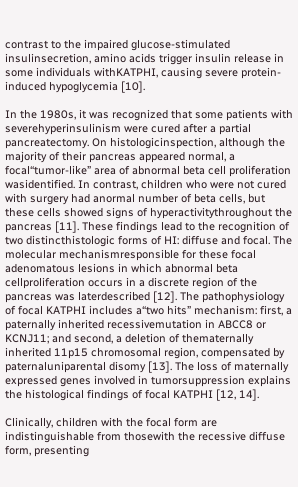contrast to the impaired glucose-stimulated insulinsecretion, amino acids trigger insulin release in some individuals withKATPHI, causing severe protein-induced hypoglycemia [10].

In the 1980s, it was recognized that some patients with severehyperinsulinism were cured after a partial pancreatectomy. On histologicinspection, although the majority of their pancreas appeared normal, a focal“tumor-like” area of abnormal beta cell proliferation wasidentified. In contrast, children who were not cured with surgery had anormal number of beta cells, but these cells showed signs of hyperactivitythroughout the pancreas [11]. These findings lead to the recognition of two distincthistologic forms of HI: diffuse and focal. The molecular mechanismresponsible for these focal adenomatous lesions in which abnormal beta cellproliferation occurs in a discrete region of the pancreas was laterdescribed [12]. The pathophysiology of focal KATPHI includes a“two hits” mechanism: first, a paternally inherited recessivemutation in ABCC8 or KCNJ11; and second, a deletion of thematernally inherited 11p15 chromosomal region, compensated by paternaluniparental disomy [13]. The loss of maternally expressed genes involved in tumorsuppression explains the histological findings of focal KATPHI [12, 14].

Clinically, children with the focal form are indistinguishable from thosewith the recessive diffuse form, presenting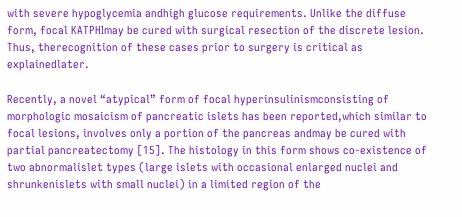with severe hypoglycemia andhigh glucose requirements. Unlike the diffuse form, focal KATPHImay be cured with surgical resection of the discrete lesion. Thus, therecognition of these cases prior to surgery is critical as explainedlater.

Recently, a novel “atypical” form of focal hyperinsulinismconsisting of morphologic mosaicism of pancreatic islets has been reported,which similar to focal lesions, involves only a portion of the pancreas andmay be cured with partial pancreatectomy [15]. The histology in this form shows co-existence of two abnormalislet types (large islets with occasional enlarged nuclei and shrunkenislets with small nuclei) in a limited region of the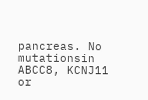pancreas. No mutationsin ABCC8, KCNJ11 or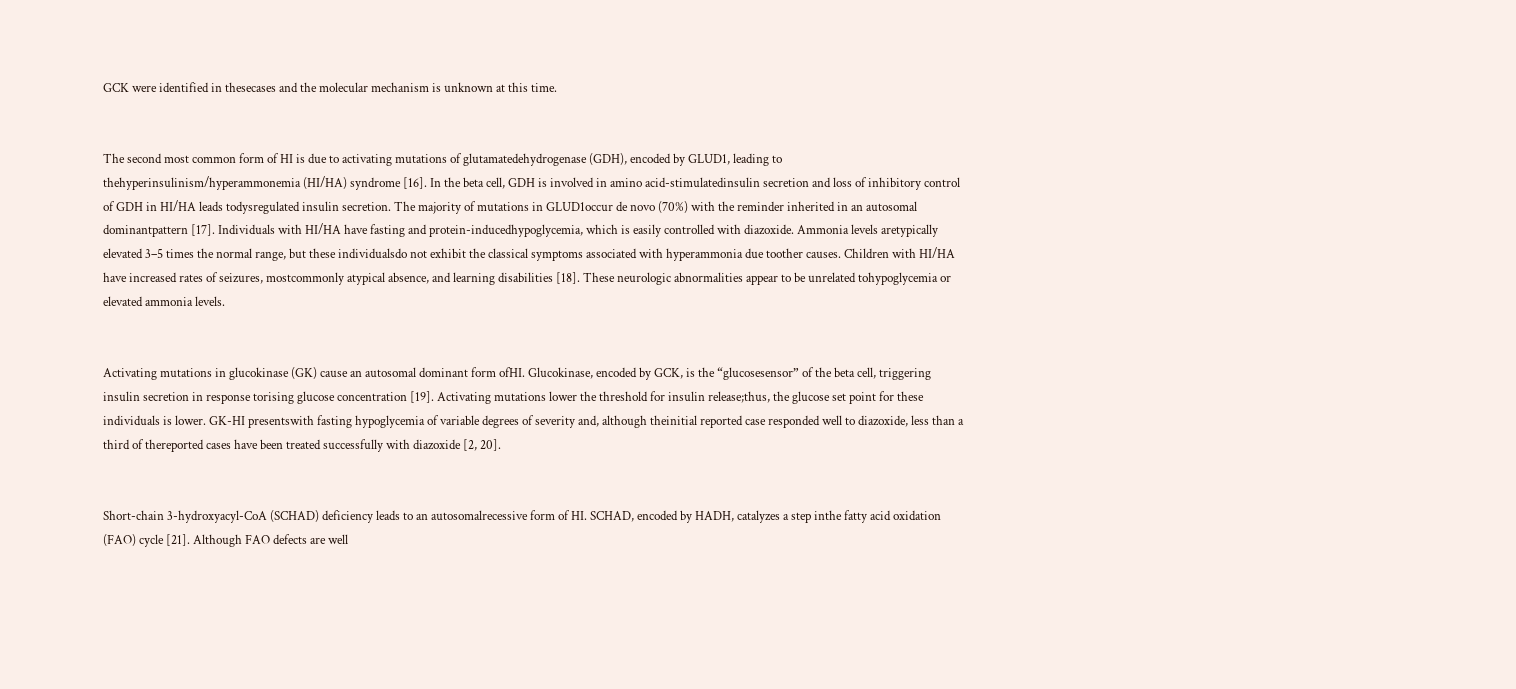GCK were identified in thesecases and the molecular mechanism is unknown at this time.


The second most common form of HI is due to activating mutations of glutamatedehydrogenase (GDH), encoded by GLUD1, leading to thehyperinsulinism/hyperammonemia (HI/HA) syndrome [16]. In the beta cell, GDH is involved in amino acid-stimulatedinsulin secretion and loss of inhibitory control of GDH in HI/HA leads todysregulated insulin secretion. The majority of mutations in GLUD1occur de novo (70%) with the reminder inherited in an autosomal dominantpattern [17]. Individuals with HI/HA have fasting and protein-inducedhypoglycemia, which is easily controlled with diazoxide. Ammonia levels aretypically elevated 3–5 times the normal range, but these individualsdo not exhibit the classical symptoms associated with hyperammonia due toother causes. Children with HI/HA have increased rates of seizures, mostcommonly atypical absence, and learning disabilities [18]. These neurologic abnormalities appear to be unrelated tohypoglycemia or elevated ammonia levels.


Activating mutations in glucokinase (GK) cause an autosomal dominant form ofHI. Glucokinase, encoded by GCK, is the “glucosesensor” of the beta cell, triggering insulin secretion in response torising glucose concentration [19]. Activating mutations lower the threshold for insulin release;thus, the glucose set point for these individuals is lower. GK-HI presentswith fasting hypoglycemia of variable degrees of severity and, although theinitial reported case responded well to diazoxide, less than a third of thereported cases have been treated successfully with diazoxide [2, 20].


Short-chain 3-hydroxyacyl-CoA (SCHAD) deficiency leads to an autosomalrecessive form of HI. SCHAD, encoded by HADH, catalyzes a step inthe fatty acid oxidation (FAO) cycle [21]. Although FAO defects are well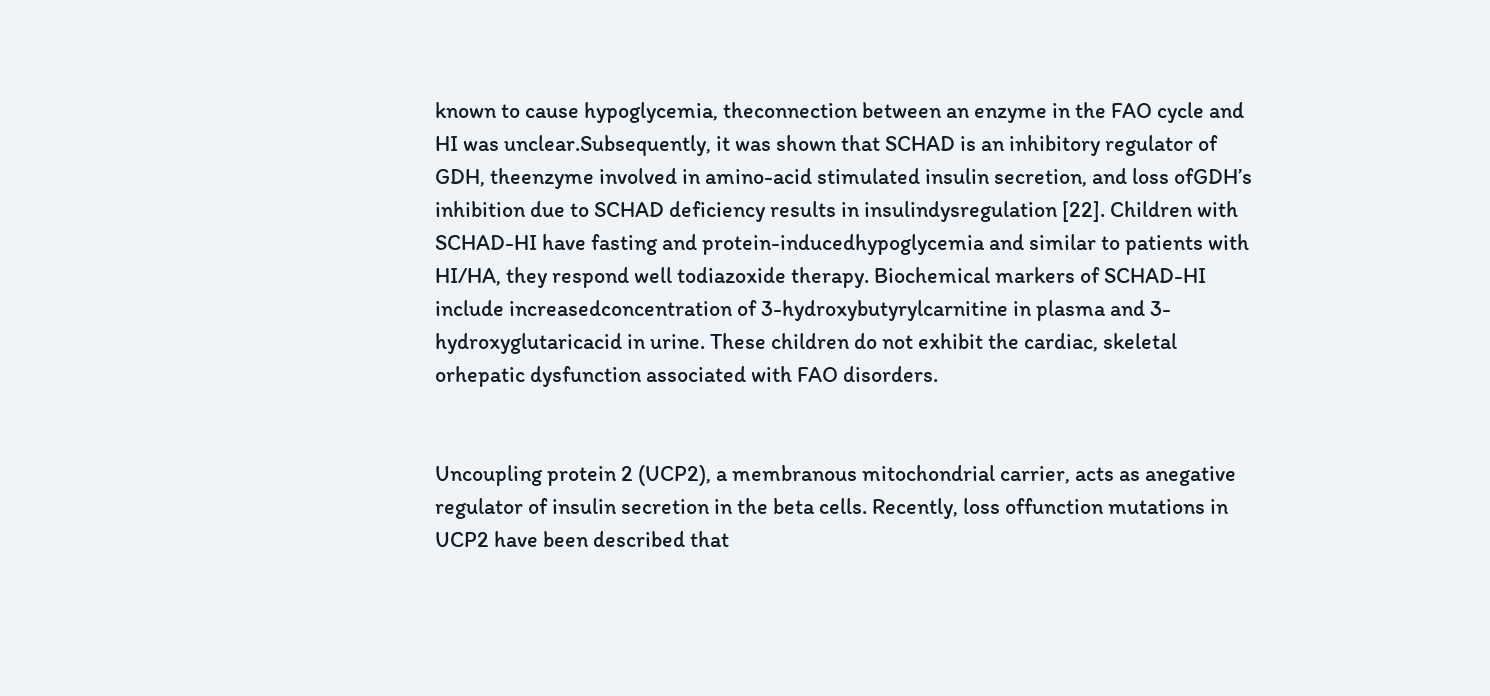known to cause hypoglycemia, theconnection between an enzyme in the FAO cycle and HI was unclear.Subsequently, it was shown that SCHAD is an inhibitory regulator of GDH, theenzyme involved in amino-acid stimulated insulin secretion, and loss ofGDH’s inhibition due to SCHAD deficiency results in insulindysregulation [22]. Children with SCHAD-HI have fasting and protein-inducedhypoglycemia and similar to patients with HI/HA, they respond well todiazoxide therapy. Biochemical markers of SCHAD-HI include increasedconcentration of 3-hydroxybutyrylcarnitine in plasma and 3-hydroxyglutaricacid in urine. These children do not exhibit the cardiac, skeletal orhepatic dysfunction associated with FAO disorders.


Uncoupling protein 2 (UCP2), a membranous mitochondrial carrier, acts as anegative regulator of insulin secretion in the beta cells. Recently, loss offunction mutations in UCP2 have been described that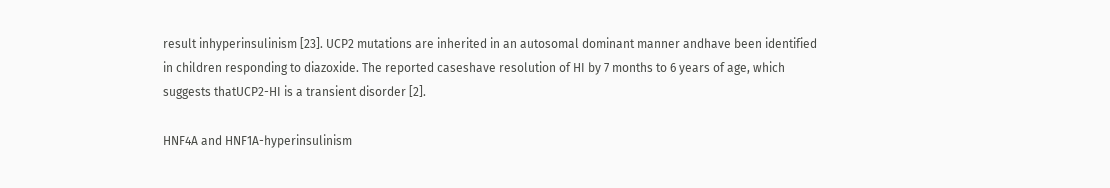result inhyperinsulinism [23]. UCP2 mutations are inherited in an autosomal dominant manner andhave been identified in children responding to diazoxide. The reported caseshave resolution of HI by 7 months to 6 years of age, which suggests thatUCP2-HI is a transient disorder [2].

HNF4A and HNF1A-hyperinsulinism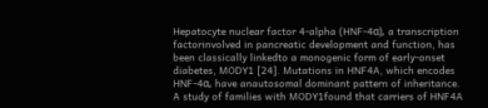Hepatocyte nuclear factor 4-alpha (HNF-4α), a transcription factorinvolved in pancreatic development and function, has been classically linkedto a monogenic form of early-onset diabetes, MODY1 [24]. Mutations in HNF4A, which encodes HNF-4α, have anautosomal dominant pattern of inheritance. A study of families with MODY1found that carriers of HNF4A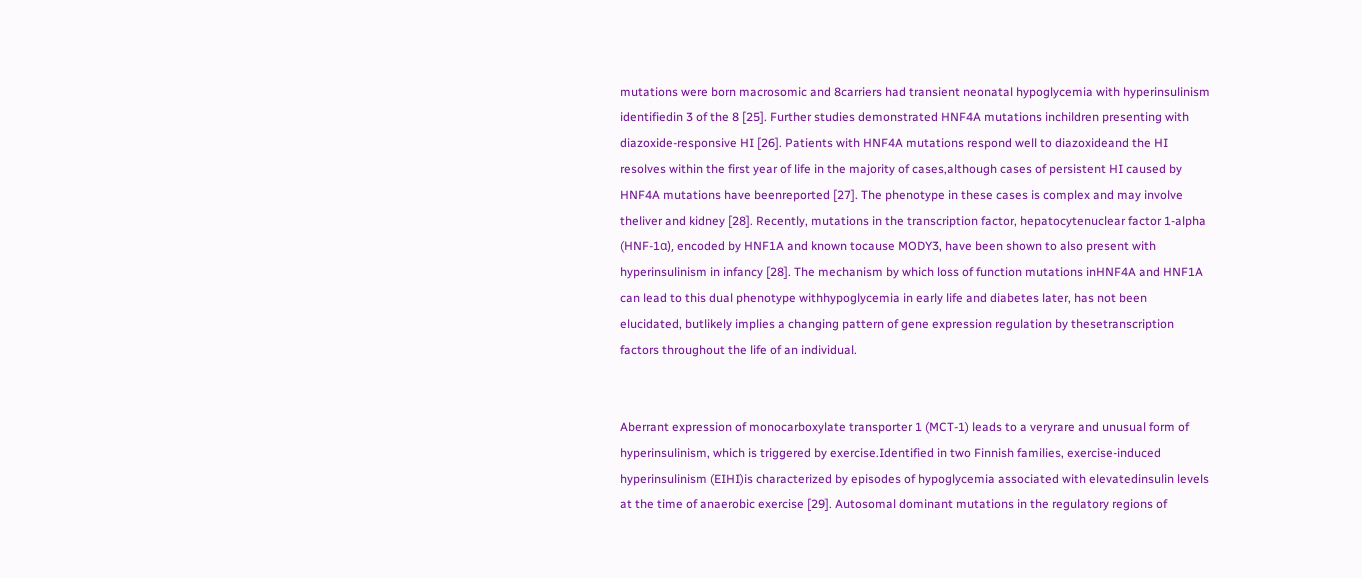mutations were born macrosomic and 8carriers had transient neonatal hypoglycemia with hyperinsulinism identifiedin 3 of the 8 [25]. Further studies demonstrated HNF4A mutations inchildren presenting with diazoxide-responsive HI [26]. Patients with HNF4A mutations respond well to diazoxideand the HI resolves within the first year of life in the majority of cases,although cases of persistent HI caused by HNF4A mutations have beenreported [27]. The phenotype in these cases is complex and may involve theliver and kidney [28]. Recently, mutations in the transcription factor, hepatocytenuclear factor 1-alpha (HNF-1α), encoded by HNF1A and known tocause MODY3, have been shown to also present with hyperinsulinism in infancy [28]. The mechanism by which loss of function mutations inHNF4A and HNF1A can lead to this dual phenotype withhypoglycemia in early life and diabetes later, has not been elucidated, butlikely implies a changing pattern of gene expression regulation by thesetranscription factors throughout the life of an individual.


Aberrant expression of monocarboxylate transporter 1 (MCT-1) leads to a veryrare and unusual form of hyperinsulinism, which is triggered by exercise.Identified in two Finnish families, exercise-induced hyperinsulinism (EIHI)is characterized by episodes of hypoglycemia associated with elevatedinsulin levels at the time of anaerobic exercise [29]. Autosomal dominant mutations in the regulatory regions of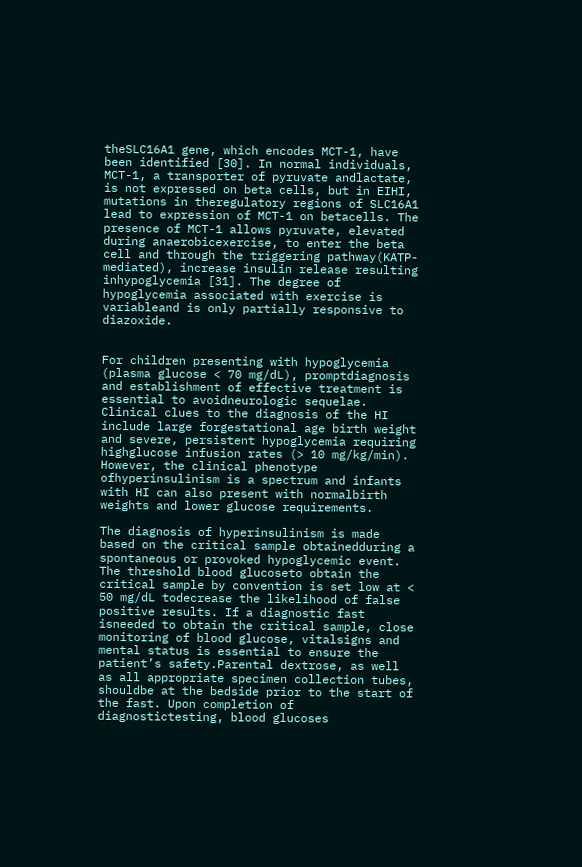theSLC16A1 gene, which encodes MCT-1, have been identified [30]. In normal individuals, MCT-1, a transporter of pyruvate andlactate, is not expressed on beta cells, but in EIHI, mutations in theregulatory regions of SLC16A1 lead to expression of MCT-1 on betacells. The presence of MCT-1 allows pyruvate, elevated during anaerobicexercise, to enter the beta cell and through the triggering pathway(KATP-mediated), increase insulin release resulting inhypoglycemia [31]. The degree of hypoglycemia associated with exercise is variableand is only partially responsive to diazoxide.


For children presenting with hypoglycemia (plasma glucose < 70 mg/dL), promptdiagnosis and establishment of effective treatment is essential to avoidneurologic sequelae. Clinical clues to the diagnosis of the HI include large forgestational age birth weight and severe, persistent hypoglycemia requiring highglucose infusion rates (> 10 mg/kg/min). However, the clinical phenotype ofhyperinsulinism is a spectrum and infants with HI can also present with normalbirth weights and lower glucose requirements.

The diagnosis of hyperinsulinism is made based on the critical sample obtainedduring a spontaneous or provoked hypoglycemic event. The threshold blood glucoseto obtain the critical sample by convention is set low at < 50 mg/dL todecrease the likelihood of false positive results. If a diagnostic fast isneeded to obtain the critical sample, close monitoring of blood glucose, vitalsigns and mental status is essential to ensure the patient’s safety.Parental dextrose, as well as all appropriate specimen collection tubes, shouldbe at the bedside prior to the start of the fast. Upon completion of diagnostictesting, blood glucoses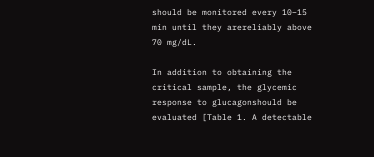should be monitored every 10–15 min until they arereliably above 70 mg/dL.

In addition to obtaining the critical sample, the glycemic response to glucagonshould be evaluated [Table 1. A detectable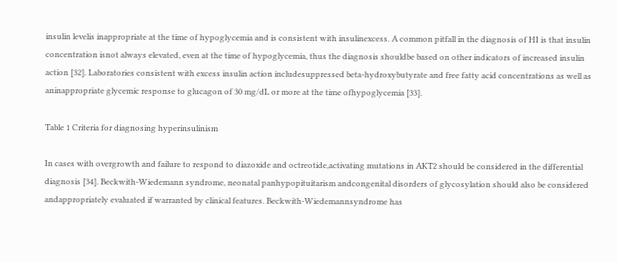insulin levelis inappropriate at the time of hypoglycemia and is consistent with insulinexcess. A common pitfall in the diagnosis of HI is that insulin concentration isnot always elevated, even at the time of hypoglycemia, thus the diagnosis shouldbe based on other indicators of increased insulin action [32]. Laboratories consistent with excess insulin action includesuppressed beta-hydroxybutyrate and free fatty acid concentrations as well as aninappropriate glycemic response to glucagon of 30 mg/dL or more at the time ofhypoglycemia [33].

Table 1 Criteria for diagnosing hyperinsulinism

In cases with overgrowth and failure to respond to diazoxide and octreotide,activating mutations in AKT2 should be considered in the differential diagnosis [34]. Beckwith-Wiedemann syndrome, neonatal panhypopituitarism andcongenital disorders of glycosylation should also be considered andappropriately evaluated if warranted by clinical features. Beckwith-Wiedemannsyndrome has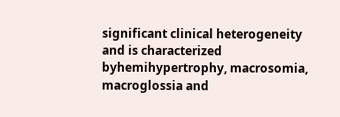significant clinical heterogeneity and is characterized byhemihypertrophy, macrosomia, macroglossia and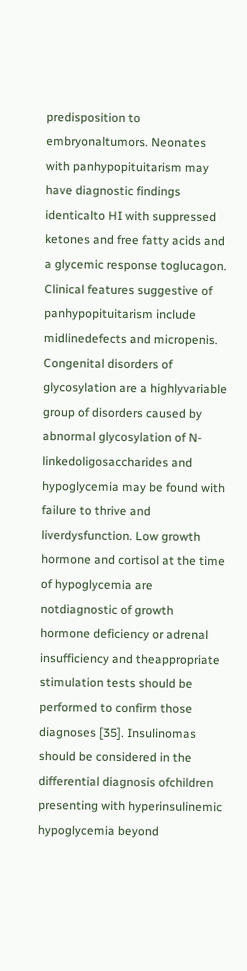predisposition to embryonaltumors. Neonates with panhypopituitarism may have diagnostic findings identicalto HI with suppressed ketones and free fatty acids and a glycemic response toglucagon. Clinical features suggestive of panhypopituitarism include midlinedefects and micropenis. Congenital disorders of glycosylation are a highlyvariable group of disorders caused by abnormal glycosylation of N-linkedoligosaccharides and hypoglycemia may be found with failure to thrive and liverdysfunction. Low growth hormone and cortisol at the time of hypoglycemia are notdiagnostic of growth hormone deficiency or adrenal insufficiency and theappropriate stimulation tests should be performed to confirm those diagnoses [35]. Insulinomas should be considered in the differential diagnosis ofchildren presenting with hyperinsulinemic hypoglycemia beyond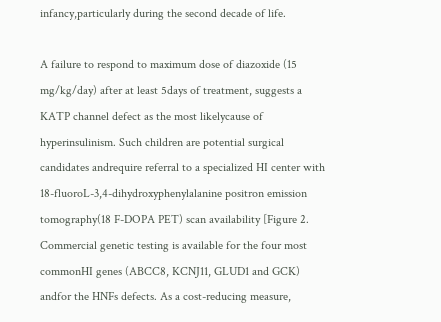infancy,particularly during the second decade of life.

A failure to respond to maximum dose of diazoxide (15 mg/kg/day) after at least 5days of treatment, suggests a KATP channel defect as the most likelycause of hyperinsulinism. Such children are potential surgical candidates andrequire referral to a specialized HI center with 18-fluoroL-3,4-dihydroxyphenylalanine positron emission tomography(18 F-DOPA PET) scan availability [Figure 2. Commercial genetic testing is available for the four most commonHI genes (ABCC8, KCNJ11, GLUD1 and GCK) andfor the HNFs defects. As a cost-reducing measure,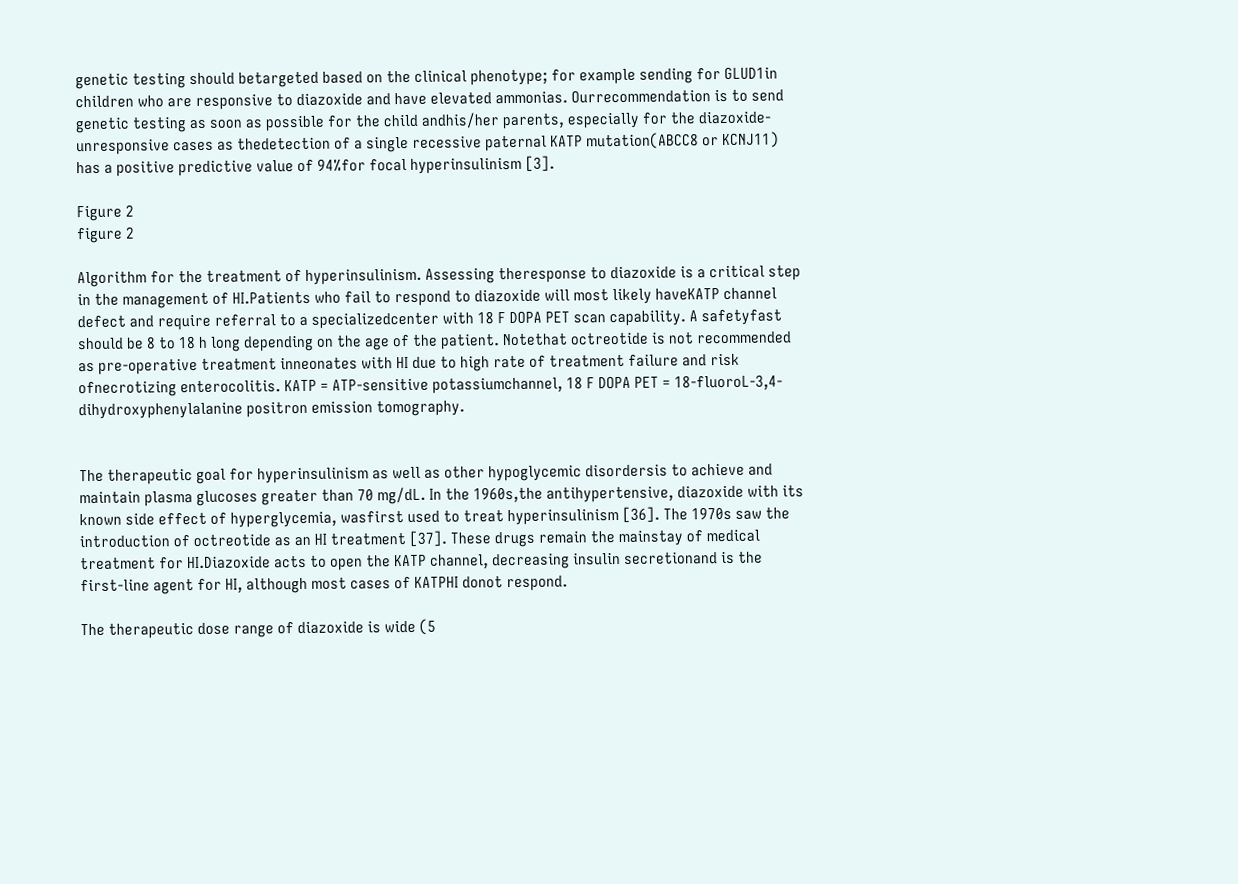genetic testing should betargeted based on the clinical phenotype; for example sending for GLUD1in children who are responsive to diazoxide and have elevated ammonias. Ourrecommendation is to send genetic testing as soon as possible for the child andhis/her parents, especially for the diazoxide-unresponsive cases as thedetection of a single recessive paternal KATP mutation(ABCC8 or KCNJ11) has a positive predictive value of 94%for focal hyperinsulinism [3].

Figure 2
figure 2

Algorithm for the treatment of hyperinsulinism. Assessing theresponse to diazoxide is a critical step in the management of HI.Patients who fail to respond to diazoxide will most likely haveKATP channel defect and require referral to a specializedcenter with 18 F DOPA PET scan capability. A safetyfast should be 8 to 18 h long depending on the age of the patient. Notethat octreotide is not recommended as pre-operative treatment inneonates with HI due to high rate of treatment failure and risk ofnecrotizing enterocolitis. KATP = ATP-sensitive potassiumchannel, 18 F DOPA PET = 18-fluoroL-3,4-dihydroxyphenylalanine positron emission tomography.


The therapeutic goal for hyperinsulinism as well as other hypoglycemic disordersis to achieve and maintain plasma glucoses greater than 70 mg/dL. In the 1960s,the antihypertensive, diazoxide with its known side effect of hyperglycemia, wasfirst used to treat hyperinsulinism [36]. The 1970s saw the introduction of octreotide as an HI treatment [37]. These drugs remain the mainstay of medical treatment for HI.Diazoxide acts to open the KATP channel, decreasing insulin secretionand is the first-line agent for HI, although most cases of KATPHI donot respond.

The therapeutic dose range of diazoxide is wide (5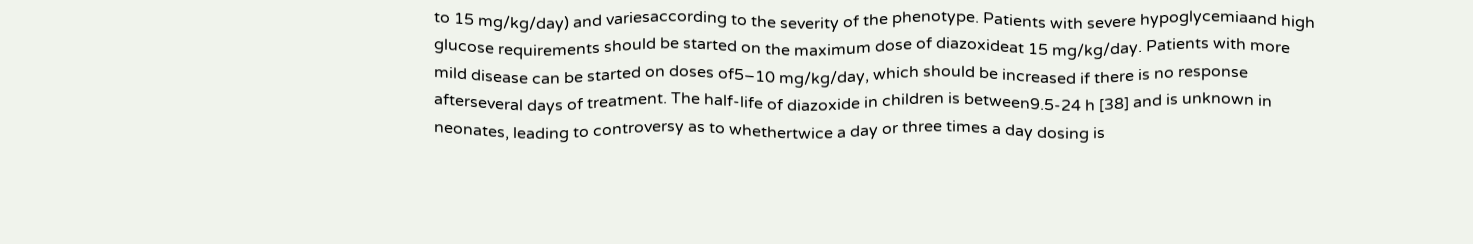to 15 mg/kg/day) and variesaccording to the severity of the phenotype. Patients with severe hypoglycemiaand high glucose requirements should be started on the maximum dose of diazoxideat 15 mg/kg/day. Patients with more mild disease can be started on doses of5–10 mg/kg/day, which should be increased if there is no response afterseveral days of treatment. The half-life of diazoxide in children is between9.5-24 h [38] and is unknown in neonates, leading to controversy as to whethertwice a day or three times a day dosing is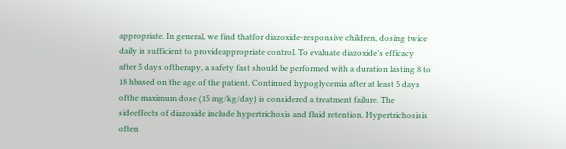appropriate. In general, we find thatfor diazoxide-responsive children, dosing twice daily is sufficient to provideappropriate control. To evaluate diazoxide’s efficacy after 5 days oftherapy, a safety fast should be performed with a duration lasting 8 to 18 hbased on the age of the patient. Continued hypoglycemia after at least 5 days ofthe maximum dose (15 mg/kg/day) is considered a treatment failure. The sideeffects of diazoxide include hypertrichosis and fluid retention. Hypertrichosisis often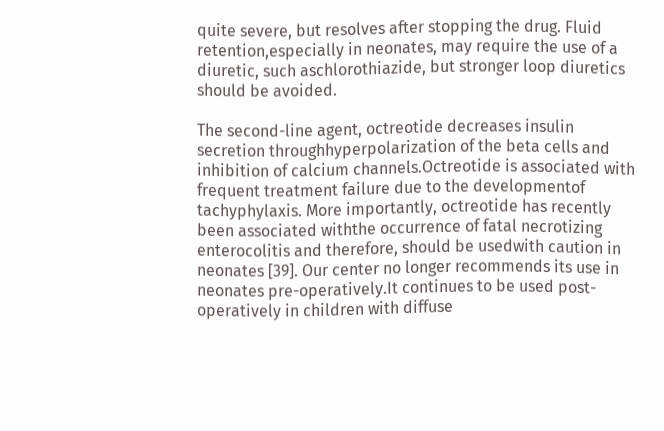quite severe, but resolves after stopping the drug. Fluid retention,especially in neonates, may require the use of a diuretic, such aschlorothiazide, but stronger loop diuretics should be avoided.

The second-line agent, octreotide decreases insulin secretion throughhyperpolarization of the beta cells and inhibition of calcium channels.Octreotide is associated with frequent treatment failure due to the developmentof tachyphylaxis. More importantly, octreotide has recently been associated withthe occurrence of fatal necrotizing enterocolitis and therefore, should be usedwith caution in neonates [39]. Our center no longer recommends its use in neonates pre-operatively.It continues to be used post-operatively in children with diffuse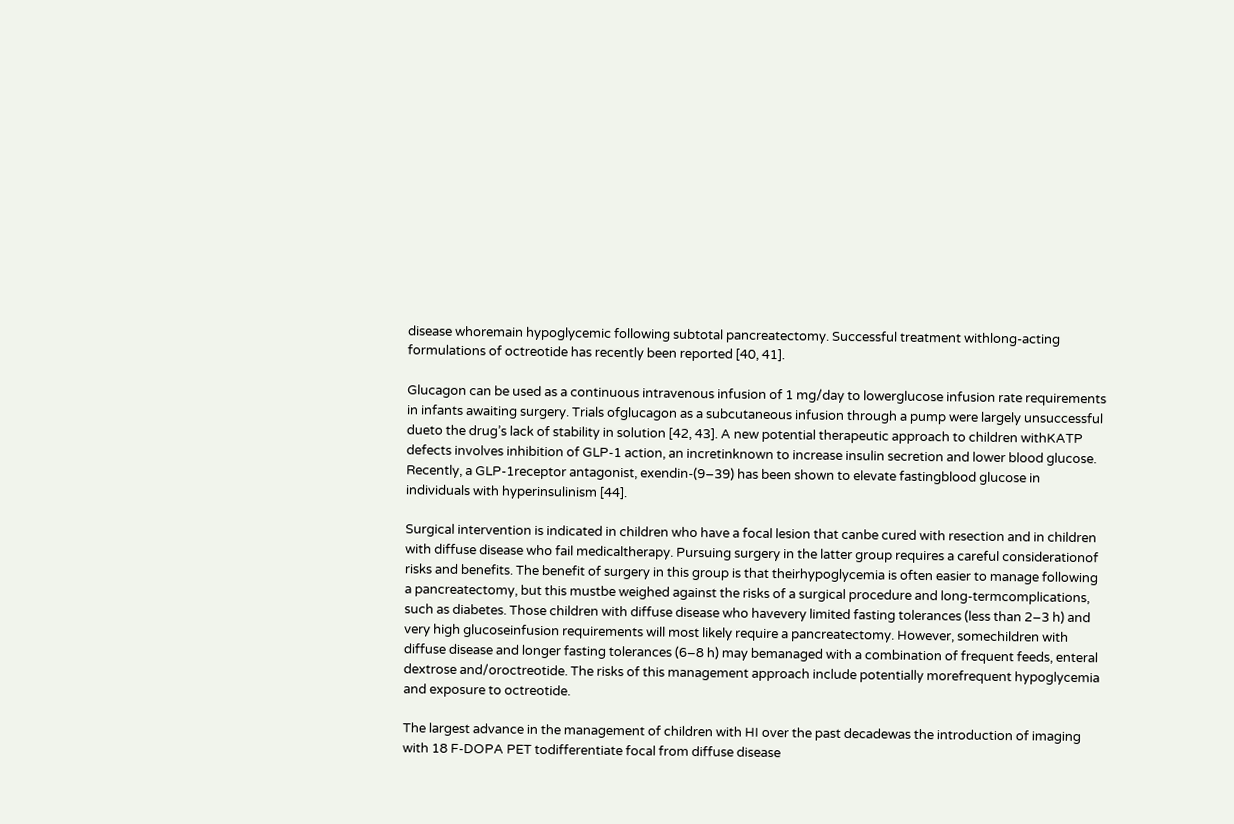disease whoremain hypoglycemic following subtotal pancreatectomy. Successful treatment withlong-acting formulations of octreotide has recently been reported [40, 41].

Glucagon can be used as a continuous intravenous infusion of 1 mg/day to lowerglucose infusion rate requirements in infants awaiting surgery. Trials ofglucagon as a subcutaneous infusion through a pump were largely unsuccessful dueto the drug’s lack of stability in solution [42, 43]. A new potential therapeutic approach to children withKATP defects involves inhibition of GLP-1 action, an incretinknown to increase insulin secretion and lower blood glucose. Recently, a GLP-1receptor antagonist, exendin-(9–39) has been shown to elevate fastingblood glucose in individuals with hyperinsulinism [44].

Surgical intervention is indicated in children who have a focal lesion that canbe cured with resection and in children with diffuse disease who fail medicaltherapy. Pursuing surgery in the latter group requires a careful considerationof risks and benefits. The benefit of surgery in this group is that theirhypoglycemia is often easier to manage following a pancreatectomy, but this mustbe weighed against the risks of a surgical procedure and long-termcomplications, such as diabetes. Those children with diffuse disease who havevery limited fasting tolerances (less than 2–3 h) and very high glucoseinfusion requirements will most likely require a pancreatectomy. However, somechildren with diffuse disease and longer fasting tolerances (6–8 h) may bemanaged with a combination of frequent feeds, enteral dextrose and/oroctreotide. The risks of this management approach include potentially morefrequent hypoglycemia and exposure to octreotide.

The largest advance in the management of children with HI over the past decadewas the introduction of imaging with 18 F-DOPA PET todifferentiate focal from diffuse disease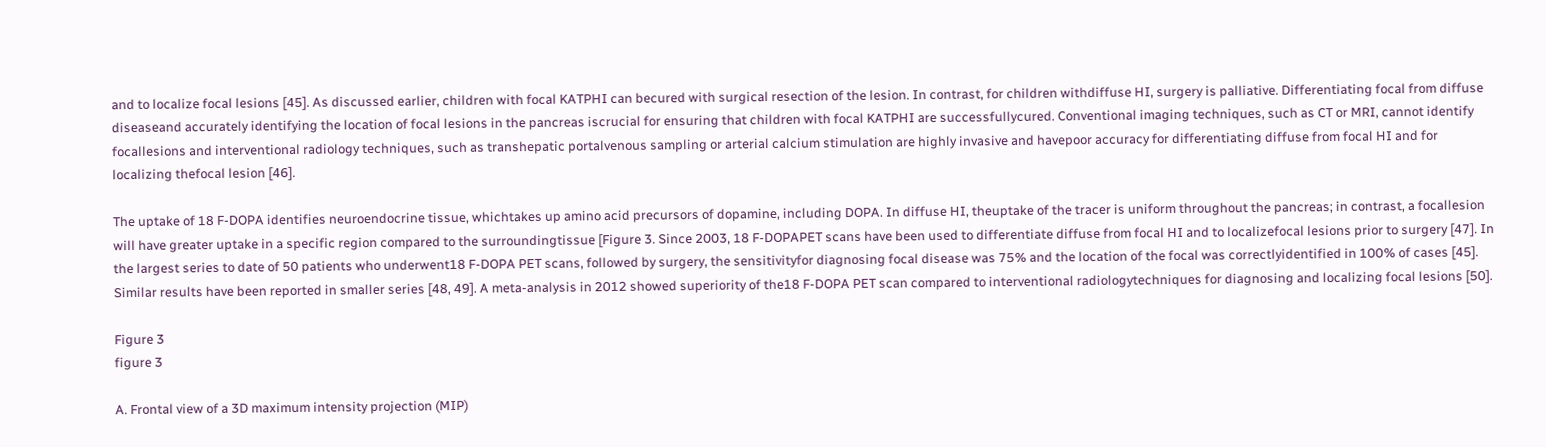and to localize focal lesions [45]. As discussed earlier, children with focal KATPHI can becured with surgical resection of the lesion. In contrast, for children withdiffuse HI, surgery is palliative. Differentiating focal from diffuse diseaseand accurately identifying the location of focal lesions in the pancreas iscrucial for ensuring that children with focal KATPHI are successfullycured. Conventional imaging techniques, such as CT or MRI, cannot identify focallesions and interventional radiology techniques, such as transhepatic portalvenous sampling or arterial calcium stimulation are highly invasive and havepoor accuracy for differentiating diffuse from focal HI and for localizing thefocal lesion [46].

The uptake of 18 F-DOPA identifies neuroendocrine tissue, whichtakes up amino acid precursors of dopamine, including DOPA. In diffuse HI, theuptake of the tracer is uniform throughout the pancreas; in contrast, a focallesion will have greater uptake in a specific region compared to the surroundingtissue [Figure 3. Since 2003, 18 F-DOPAPET scans have been used to differentiate diffuse from focal HI and to localizefocal lesions prior to surgery [47]. In the largest series to date of 50 patients who underwent18 F-DOPA PET scans, followed by surgery, the sensitivityfor diagnosing focal disease was 75% and the location of the focal was correctlyidentified in 100% of cases [45]. Similar results have been reported in smaller series [48, 49]. A meta-analysis in 2012 showed superiority of the18 F-DOPA PET scan compared to interventional radiologytechniques for diagnosing and localizing focal lesions [50].

Figure 3
figure 3

A. Frontal view of a 3D maximum intensity projection (MIP)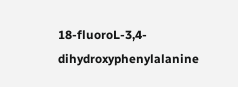18-fluoroL-3,4-dihydroxyphenylalanine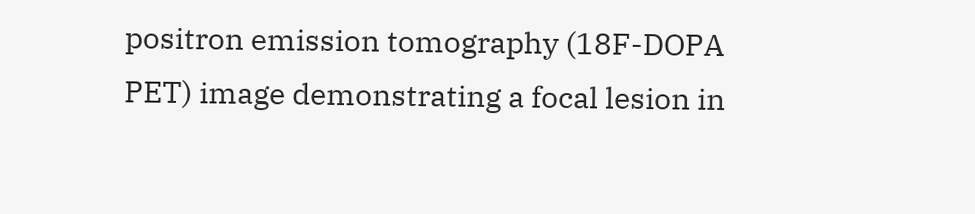positron emission tomography (18F-DOPA PET) image demonstrating a focal lesion in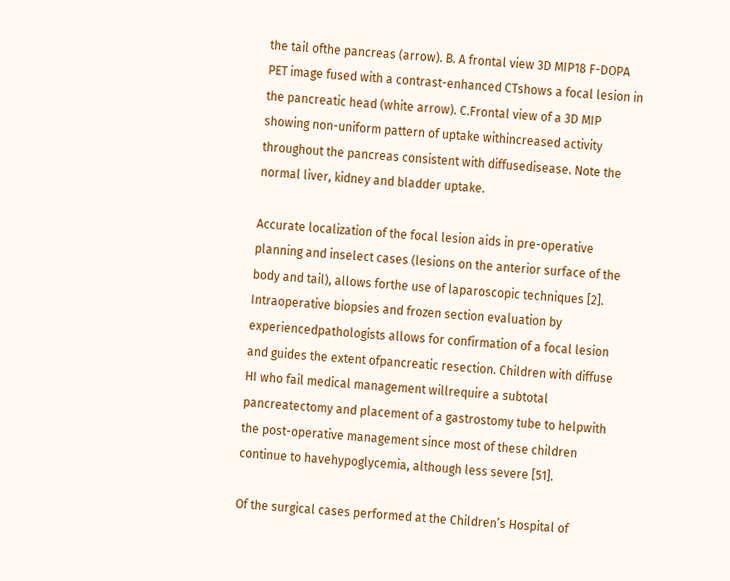the tail ofthe pancreas (arrow). B. A frontal view 3D MIP18 F-DOPA PET image fused with a contrast-enhanced CTshows a focal lesion in the pancreatic head (white arrow). C.Frontal view of a 3D MIP showing non-uniform pattern of uptake withincreased activity throughout the pancreas consistent with diffusedisease. Note the normal liver, kidney and bladder uptake.

Accurate localization of the focal lesion aids in pre-operative planning and inselect cases (lesions on the anterior surface of the body and tail), allows forthe use of laparoscopic techniques [2]. Intraoperative biopsies and frozen section evaluation by experiencedpathologists allows for confirmation of a focal lesion and guides the extent ofpancreatic resection. Children with diffuse HI who fail medical management willrequire a subtotal pancreatectomy and placement of a gastrostomy tube to helpwith the post-operative management since most of these children continue to havehypoglycemia, although less severe [51].

Of the surgical cases performed at the Children’s Hospital of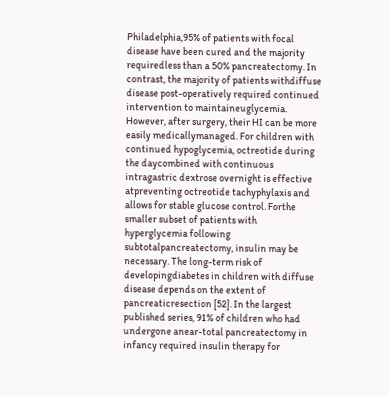Philadelphia,95% of patients with focal disease have been cured and the majority requiredless than a 50% pancreatectomy. In contrast, the majority of patients withdiffuse disease post-operatively required continued intervention to maintaineuglycemia. However, after surgery, their HI can be more easily medicallymanaged. For children with continued hypoglycemia, octreotide during the daycombined with continuous intragastric dextrose overnight is effective atpreventing octreotide tachyphylaxis and allows for stable glucose control. Forthe smaller subset of patients with hyperglycemia following subtotalpancreatectomy, insulin may be necessary. The long-term risk of developingdiabetes in children with diffuse disease depends on the extent of pancreaticresection [52]. In the largest published series, 91% of children who had undergone anear-total pancreatectomy in infancy required insulin therapy for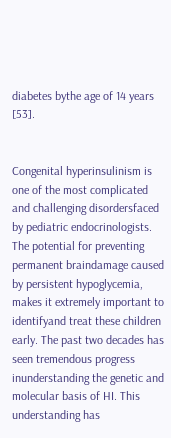diabetes bythe age of 14 years [53].


Congenital hyperinsulinism is one of the most complicated and challenging disordersfaced by pediatric endocrinologists. The potential for preventing permanent braindamage caused by persistent hypoglycemia, makes it extremely important to identifyand treat these children early. The past two decades has seen tremendous progress inunderstanding the genetic and molecular basis of HI. This understanding has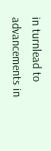in turnlead to advancements in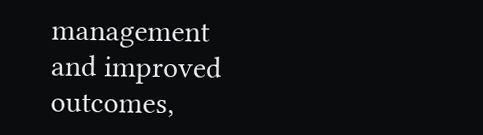management and improved outcomes,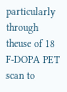particularly through theuse of 18 F-DOPA PET scan to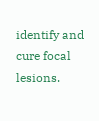identify and cure focal lesions.